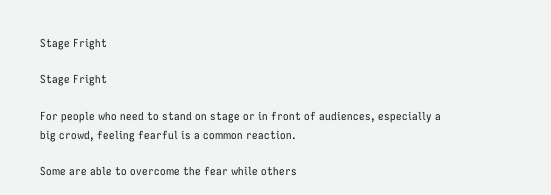Stage Fright

Stage Fright

For people who need to stand on stage or in front of audiences, especially a big crowd, feeling fearful is a common reaction.

Some are able to overcome the fear while others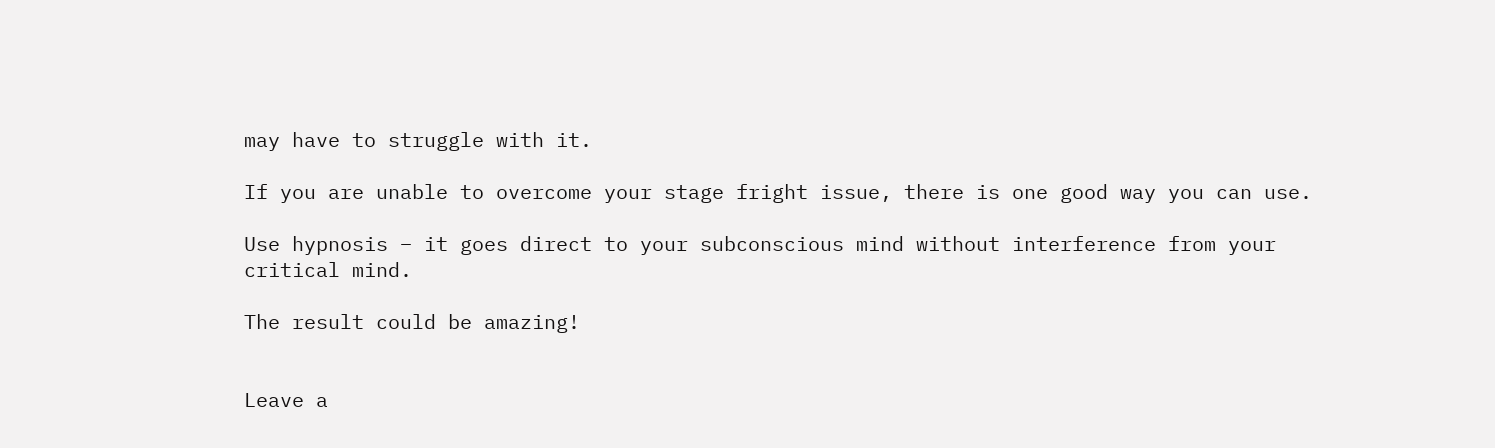may have to struggle with it.

If you are unable to overcome your stage fright issue, there is one good way you can use.

Use hypnosis – it goes direct to your subconscious mind without interference from your critical mind.

The result could be amazing!


Leave a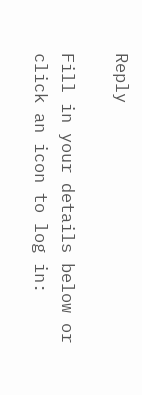Reply

Fill in your details below or click an icon to log in: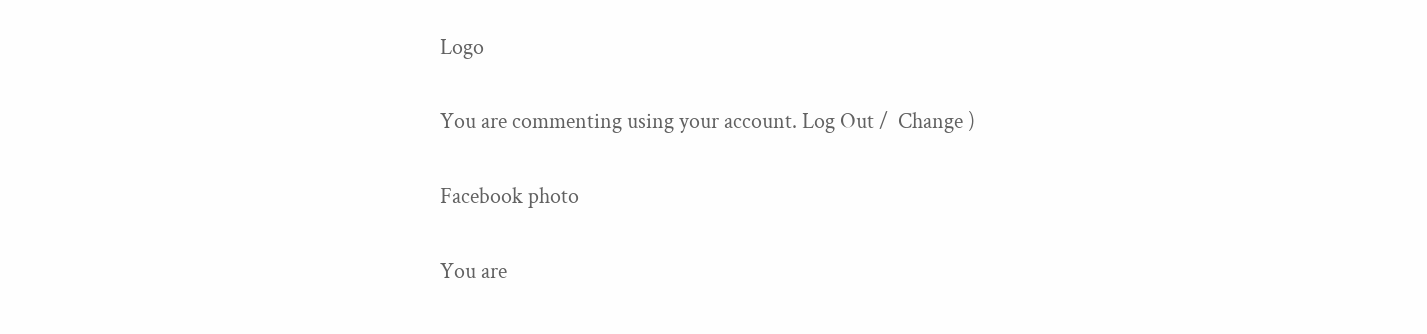Logo

You are commenting using your account. Log Out /  Change )

Facebook photo

You are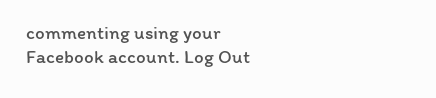commenting using your Facebook account. Log Out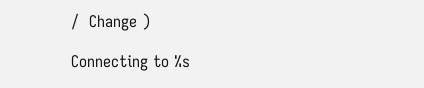/  Change )

Connecting to %s